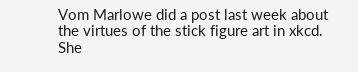Vom Marlowe did a post last week about the virtues of the stick figure art in xkcd. She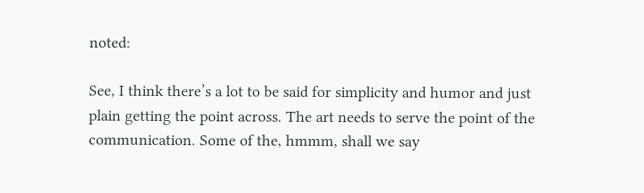noted:

See, I think there’s a lot to be said for simplicity and humor and just plain getting the point across. The art needs to serve the point of the communication. Some of the, hmmm, shall we say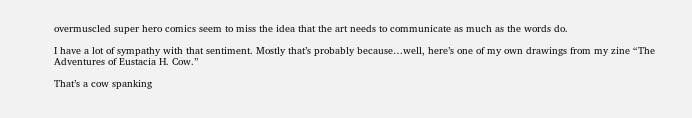overmuscled super hero comics seem to miss the idea that the art needs to communicate as much as the words do.

I have a lot of sympathy with that sentiment. Mostly that’s probably because…well, here’s one of my own drawings from my zine “The Adventures of Eustacia H. Cow.”

That’s a cow spanking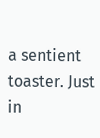a sentient toaster. Just in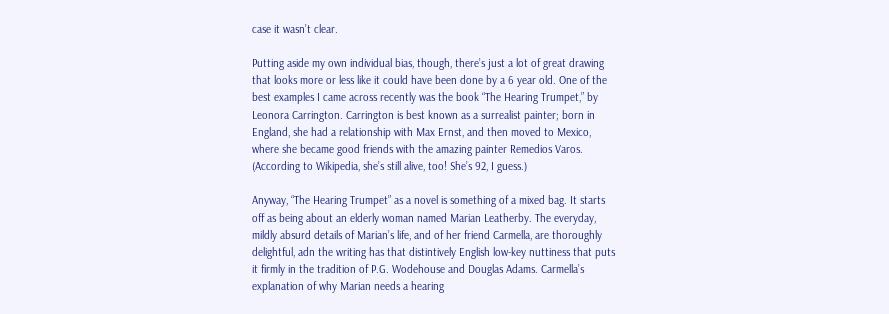case it wasn’t clear.

Putting aside my own individual bias, though, there’s just a lot of great drawing that looks more or less like it could have been done by a 6 year old. One of the best examples I came across recently was the book “The Hearing Trumpet,” by Leonora Carrington. Carrington is best known as a surrealist painter; born in England, she had a relationship with Max Ernst, and then moved to Mexico, where she became good friends with the amazing painter Remedios Varos. (According to Wikipedia, she’s still alive, too! She’s 92, I guess.)

Anyway, “The Hearing Trumpet” as a novel is something of a mixed bag. It starts off as being about an elderly woman named Marian Leatherby. The everyday, mildly absurd details of Marian’s life, and of her friend Carmella, are thoroughly delightful, adn the writing has that distintively English low-key nuttiness that puts it firmly in the tradition of P.G. Wodehouse and Douglas Adams. Carmella’s explanation of why Marian needs a hearing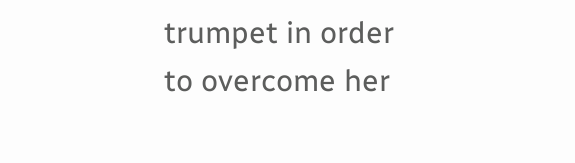trumpet in order to overcome her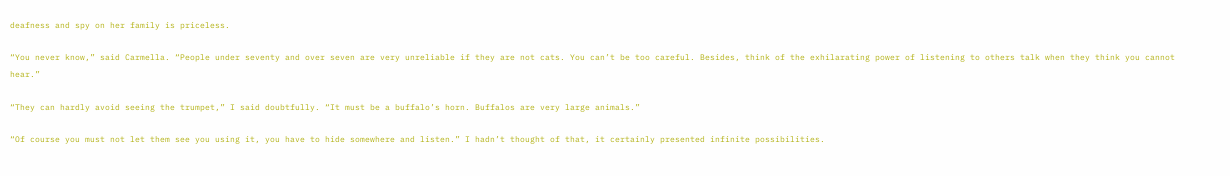deafness and spy on her family is priceless.

“You never know,” said Carmella. “People under seventy and over seven are very unreliable if they are not cats. You can’t be too careful. Besides, think of the exhilarating power of listening to others talk when they think you cannot hear.”

“They can hardly avoid seeing the trumpet,” I said doubtfully. “It must be a buffalo’s horn. Buffalos are very large animals.”

“Of course you must not let them see you using it, you have to hide somewhere and listen.” I hadn’t thought of that, it certainly presented infinite possibilities.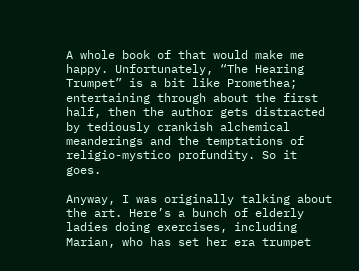A whole book of that would make me happy. Unfortunately, “The Hearing Trumpet” is a bit like Promethea; entertaining through about the first half, then the author gets distracted by tediously crankish alchemical meanderings and the temptations of religio-mystico profundity. So it goes.

Anyway, I was originally talking about the art. Here’s a bunch of elderly ladies doing exercises, including Marian, who has set her era trumpet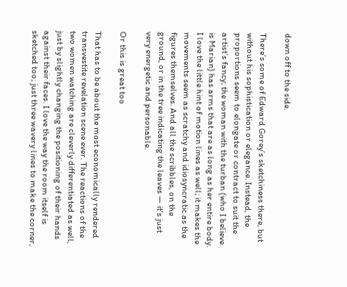down off to the side.

There’s some of Edward Gorey’s sketchiness there, but without his sophistication or elegance. Instead, the proportions seem to elongate or contract to suit the artist’s fancy; the woman with the turban (who I believe is Marian) has arms that are as long as her entire body. I love the little hint of motion lines as well; it makes the movements seem as scratchy and idiosyncratic as the figures themselves. And all the scribbles, on the ground, or in the tree indicating the leaves — it’s just very energetic and personable.

Or this is great too

That has to be about the most economically rendered transvestite revelation scene ever. The reactions of the two women watching are cleverly differentiated as well, just by slightly changing the positioning of their hands against their faces. I love the way the room itself is sketched too; just three wavery lines to make the corner,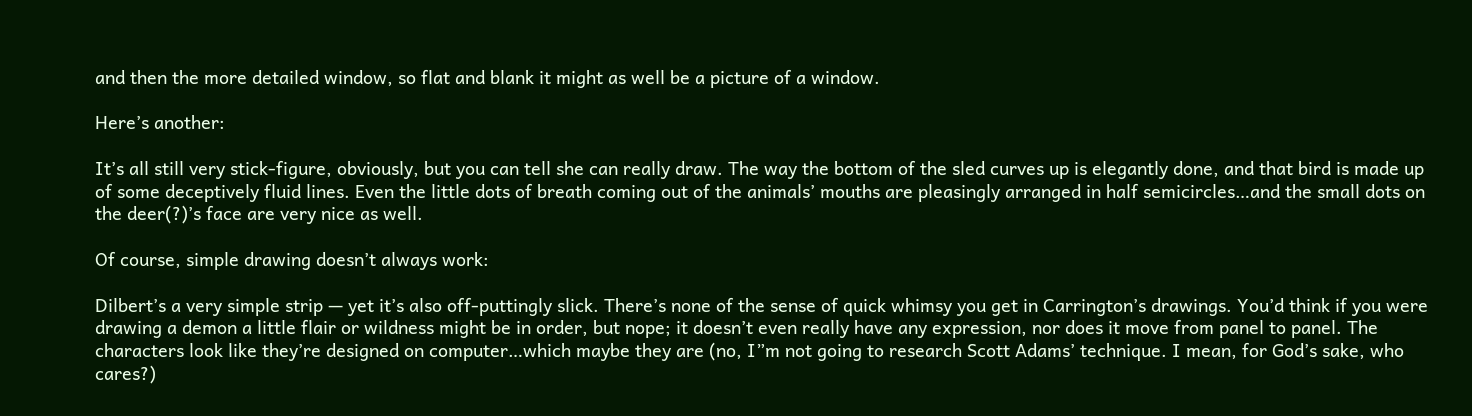and then the more detailed window, so flat and blank it might as well be a picture of a window.

Here’s another:

It’s all still very stick-figure, obviously, but you can tell she can really draw. The way the bottom of the sled curves up is elegantly done, and that bird is made up of some deceptively fluid lines. Even the little dots of breath coming out of the animals’ mouths are pleasingly arranged in half semicircles…and the small dots on the deer(?)’s face are very nice as well.

Of course, simple drawing doesn’t always work:

Dilbert’s a very simple strip — yet it’s also off-puttingly slick. There’s none of the sense of quick whimsy you get in Carrington’s drawings. You’d think if you were drawing a demon a little flair or wildness might be in order, but nope; it doesn’t even really have any expression, nor does it move from panel to panel. The characters look like they’re designed on computer…which maybe they are (no, I”m not going to research Scott Adams’ technique. I mean, for God’s sake, who cares?)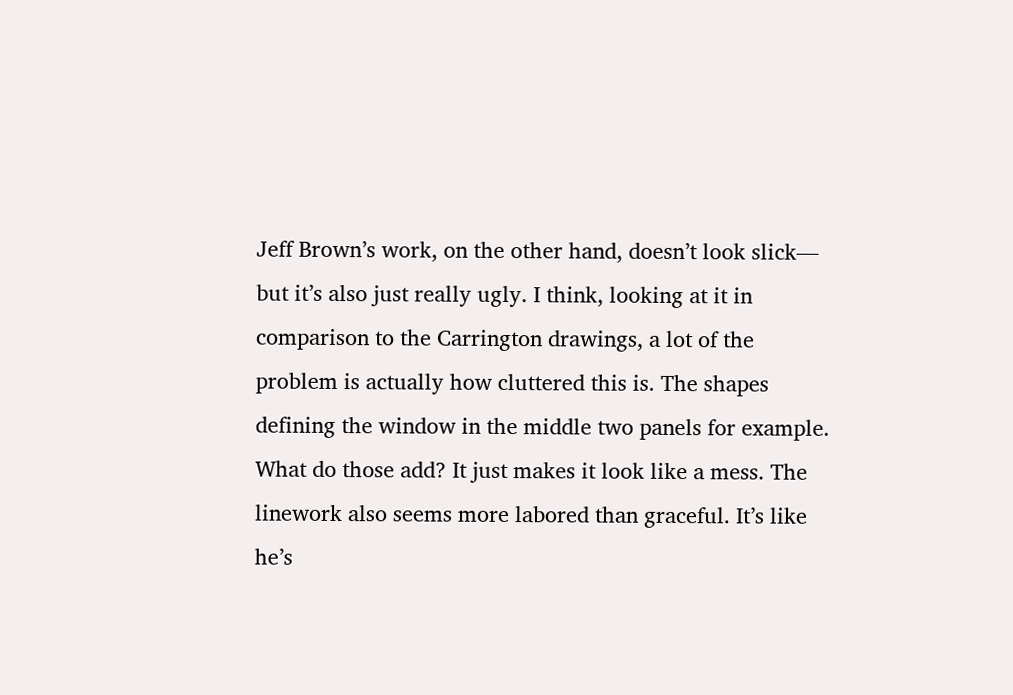Jeff Brown’s work, on the other hand, doesn’t look slick— but it’s also just really ugly. I think, looking at it in comparison to the Carrington drawings, a lot of the problem is actually how cluttered this is. The shapes defining the window in the middle two panels for example. What do those add? It just makes it look like a mess. The linework also seems more labored than graceful. It’s like he’s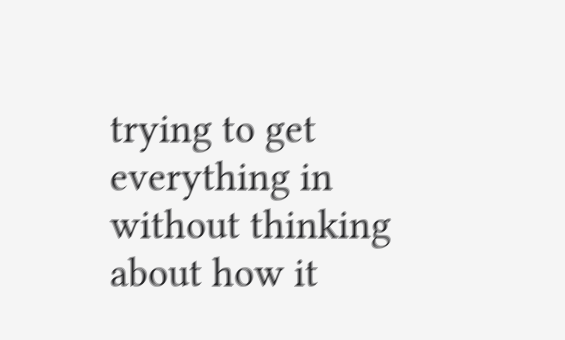trying to get everything in without thinking about how it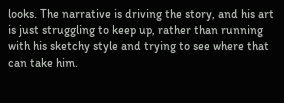looks. The narrative is driving the story, and his art is just struggling to keep up, rather than running with his sketchy style and trying to see where that can take him.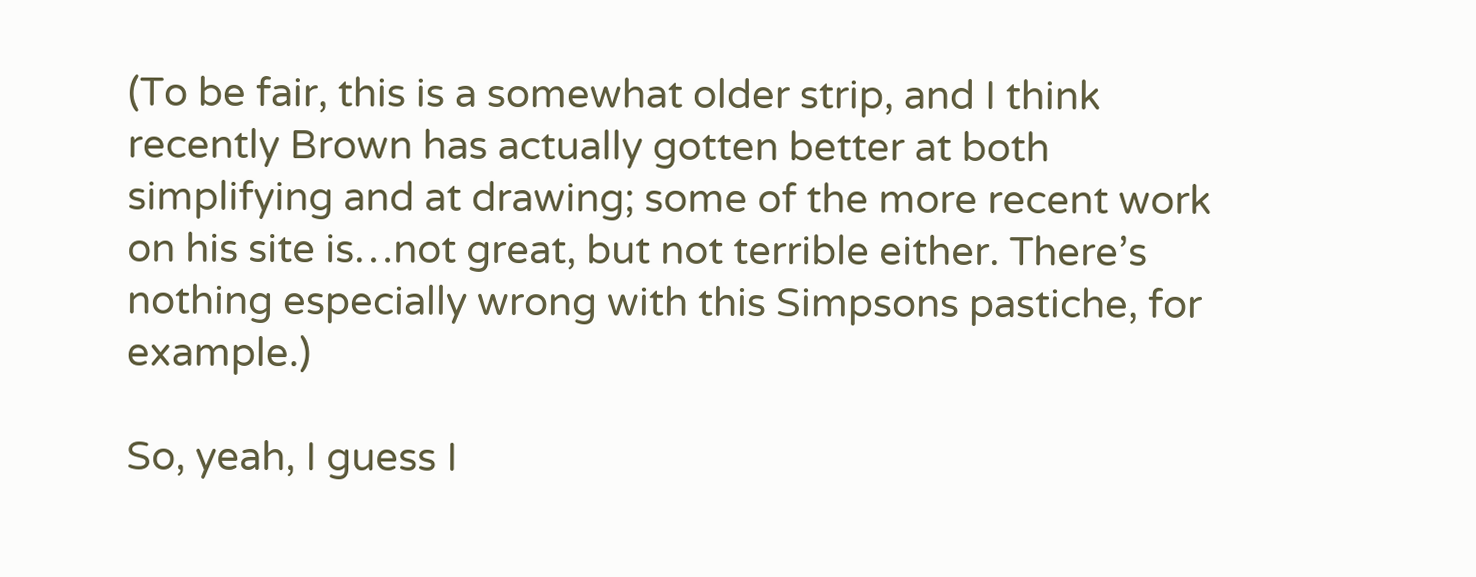(To be fair, this is a somewhat older strip, and I think recently Brown has actually gotten better at both simplifying and at drawing; some of the more recent work on his site is…not great, but not terrible either. There’s nothing especially wrong with this Simpsons pastiche, for example.)

So, yeah, I guess I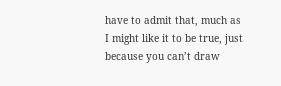have to admit that, much as I might like it to be true, just because you can’t draw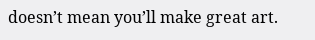doesn’t mean you’ll make great art.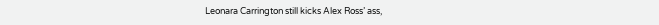Leonara Carrington still kicks Alex Ross’ ass,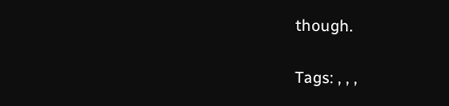though.

Tags: , , ,